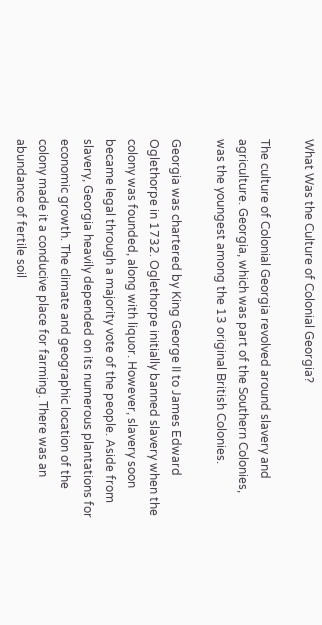What Was the Culture of Colonial Georgia?

The culture of Colonial Georgia revolved around slavery and agriculture. Georgia, which was part of the Southern Colonies, was the youngest among the 13 original British Colonies.

Georgia was chartered by King George II to James Edward Oglethorpe in 1732. Oglethorpe initially banned slavery when the colony was founded, along with liquor. However, slavery soon became legal through a majority vote of the people. Aside from slavery, Georgia heavily depended on its numerous plantations for economic growth. The climate and geographic location of the colony made it a conducive place for farming. There was an abundance of fertile soil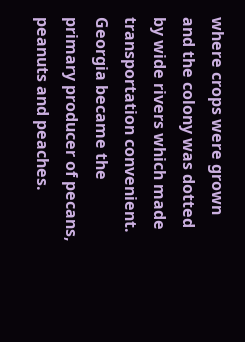where crops were grown and the colony was dotted by wide rivers which made transportation convenient. Georgia became the primary producer of pecans, peanuts and peaches.